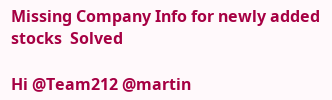Missing Company Info for newly added stocks  Solved

Hi @Team212 @martin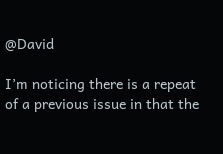@David

I’m noticing there is a repeat of a previous issue in that the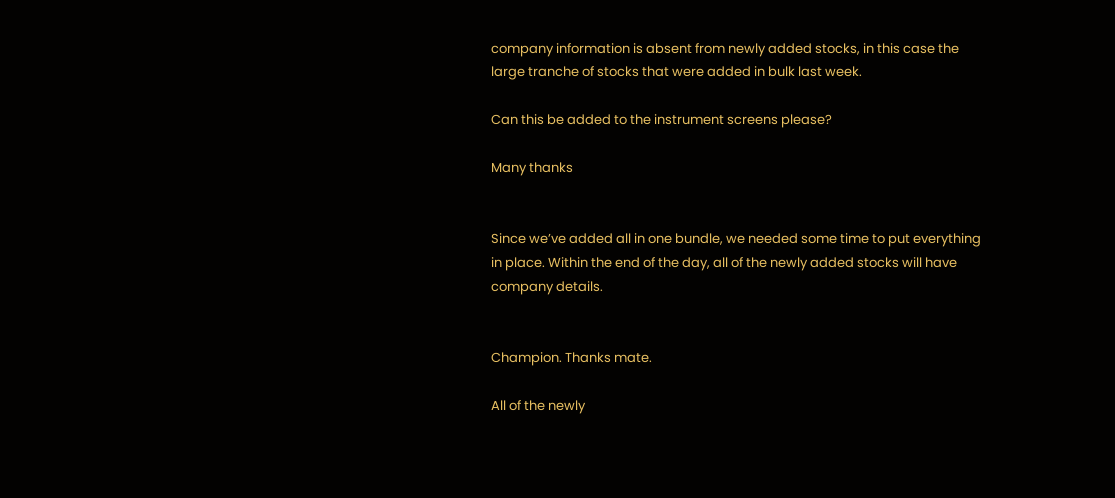company information is absent from newly added stocks, in this case the large tranche of stocks that were added in bulk last week.

Can this be added to the instrument screens please?

Many thanks


Since we’ve added all in one bundle, we needed some time to put everything in place. Within the end of the day, all of the newly added stocks will have company details.


Champion. Thanks mate.

All of the newly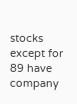stocks except for 89 have company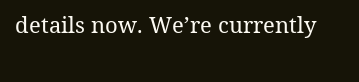details now. We’re currently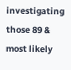investigating those 89 & most likely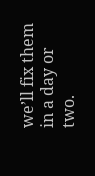we’ll fix them in a day or two.